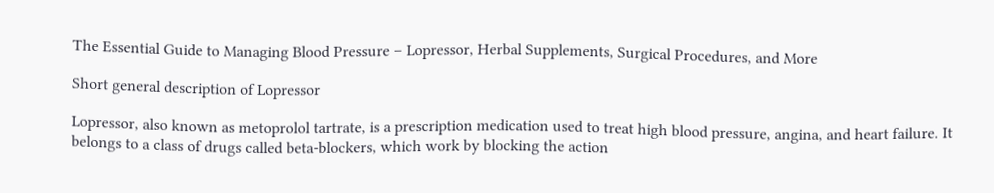The Essential Guide to Managing Blood Pressure – Lopressor, Herbal Supplements, Surgical Procedures, and More

Short general description of Lopressor

Lopressor, also known as metoprolol tartrate, is a prescription medication used to treat high blood pressure, angina, and heart failure. It belongs to a class of drugs called beta-blockers, which work by blocking the action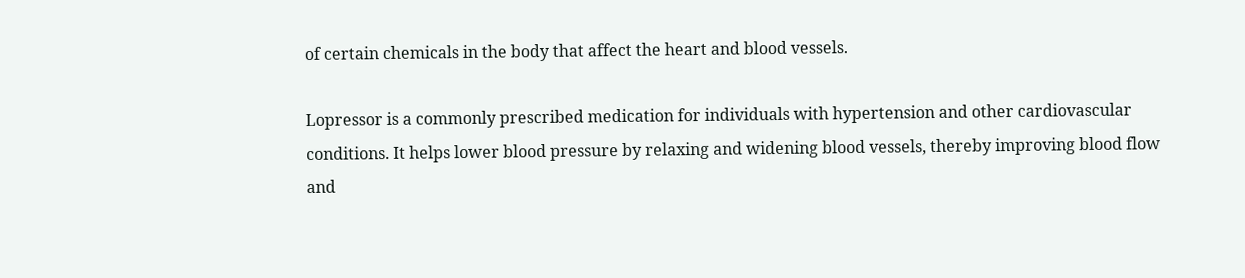of certain chemicals in the body that affect the heart and blood vessels.

Lopressor is a commonly prescribed medication for individuals with hypertension and other cardiovascular conditions. It helps lower blood pressure by relaxing and widening blood vessels, thereby improving blood flow and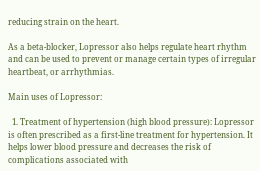reducing strain on the heart.

As a beta-blocker, Lopressor also helps regulate heart rhythm and can be used to prevent or manage certain types of irregular heartbeat, or arrhythmias.

Main uses of Lopressor:

  1. Treatment of hypertension (high blood pressure): Lopressor is often prescribed as a first-line treatment for hypertension. It helps lower blood pressure and decreases the risk of complications associated with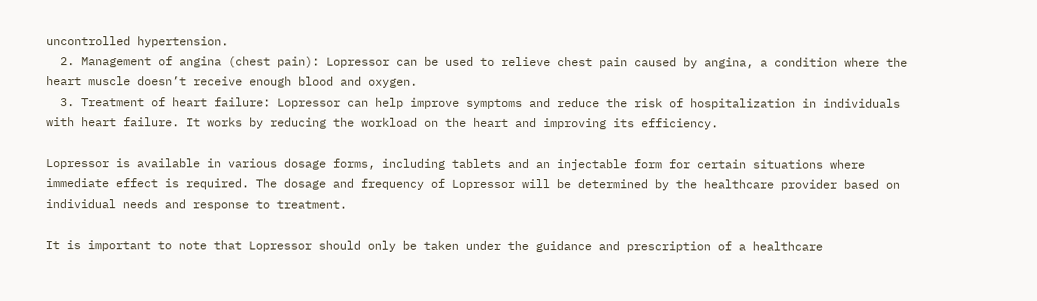uncontrolled hypertension.
  2. Management of angina (chest pain): Lopressor can be used to relieve chest pain caused by angina, a condition where the heart muscle doesn’t receive enough blood and oxygen.
  3. Treatment of heart failure: Lopressor can help improve symptoms and reduce the risk of hospitalization in individuals with heart failure. It works by reducing the workload on the heart and improving its efficiency.

Lopressor is available in various dosage forms, including tablets and an injectable form for certain situations where immediate effect is required. The dosage and frequency of Lopressor will be determined by the healthcare provider based on individual needs and response to treatment.

It is important to note that Lopressor should only be taken under the guidance and prescription of a healthcare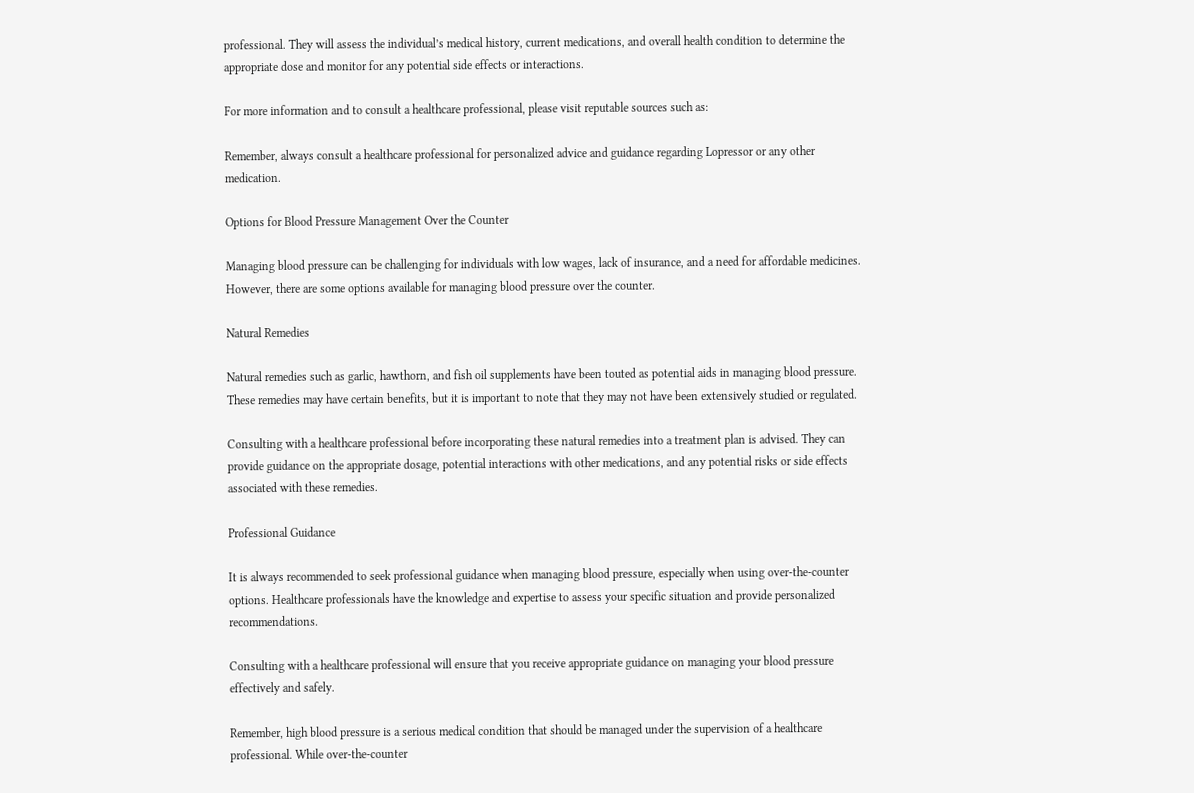professional. They will assess the individual’s medical history, current medications, and overall health condition to determine the appropriate dose and monitor for any potential side effects or interactions.

For more information and to consult a healthcare professional, please visit reputable sources such as:

Remember, always consult a healthcare professional for personalized advice and guidance regarding Lopressor or any other medication.

Options for Blood Pressure Management Over the Counter

Managing blood pressure can be challenging for individuals with low wages, lack of insurance, and a need for affordable medicines. However, there are some options available for managing blood pressure over the counter.

Natural Remedies

Natural remedies such as garlic, hawthorn, and fish oil supplements have been touted as potential aids in managing blood pressure. These remedies may have certain benefits, but it is important to note that they may not have been extensively studied or regulated.

Consulting with a healthcare professional before incorporating these natural remedies into a treatment plan is advised. They can provide guidance on the appropriate dosage, potential interactions with other medications, and any potential risks or side effects associated with these remedies.

Professional Guidance

It is always recommended to seek professional guidance when managing blood pressure, especially when using over-the-counter options. Healthcare professionals have the knowledge and expertise to assess your specific situation and provide personalized recommendations.

Consulting with a healthcare professional will ensure that you receive appropriate guidance on managing your blood pressure effectively and safely.

Remember, high blood pressure is a serious medical condition that should be managed under the supervision of a healthcare professional. While over-the-counter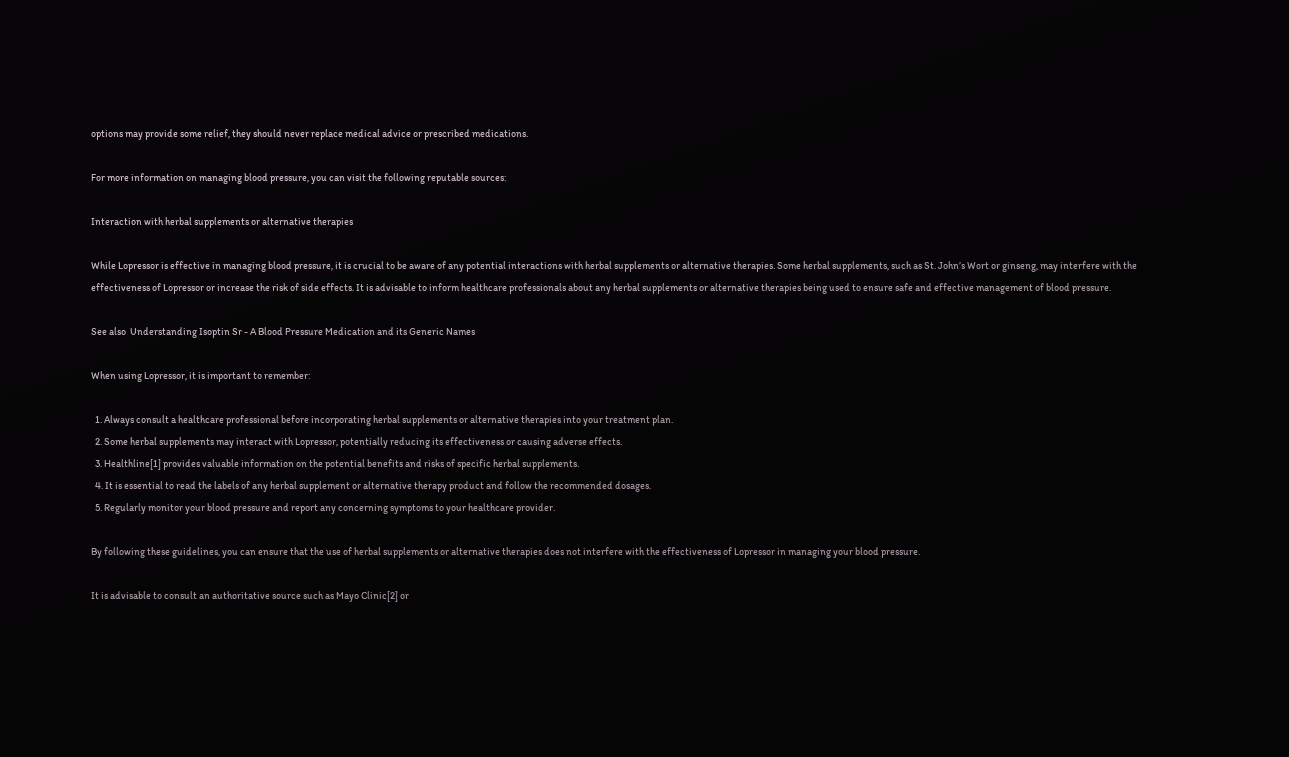options may provide some relief, they should never replace medical advice or prescribed medications.

For more information on managing blood pressure, you can visit the following reputable sources:

Interaction with herbal supplements or alternative therapies

While Lopressor is effective in managing blood pressure, it is crucial to be aware of any potential interactions with herbal supplements or alternative therapies. Some herbal supplements, such as St. John’s Wort or ginseng, may interfere with the effectiveness of Lopressor or increase the risk of side effects. It is advisable to inform healthcare professionals about any herbal supplements or alternative therapies being used to ensure safe and effective management of blood pressure.

See also  Understanding Isoptin Sr - A Blood Pressure Medication and its Generic Names

When using Lopressor, it is important to remember:

  1. Always consult a healthcare professional before incorporating herbal supplements or alternative therapies into your treatment plan.
  2. Some herbal supplements may interact with Lopressor, potentially reducing its effectiveness or causing adverse effects.
  3. Healthline[1] provides valuable information on the potential benefits and risks of specific herbal supplements.
  4. It is essential to read the labels of any herbal supplement or alternative therapy product and follow the recommended dosages.
  5. Regularly monitor your blood pressure and report any concerning symptoms to your healthcare provider.

By following these guidelines, you can ensure that the use of herbal supplements or alternative therapies does not interfere with the effectiveness of Lopressor in managing your blood pressure.

It is advisable to consult an authoritative source such as Mayo Clinic[2] or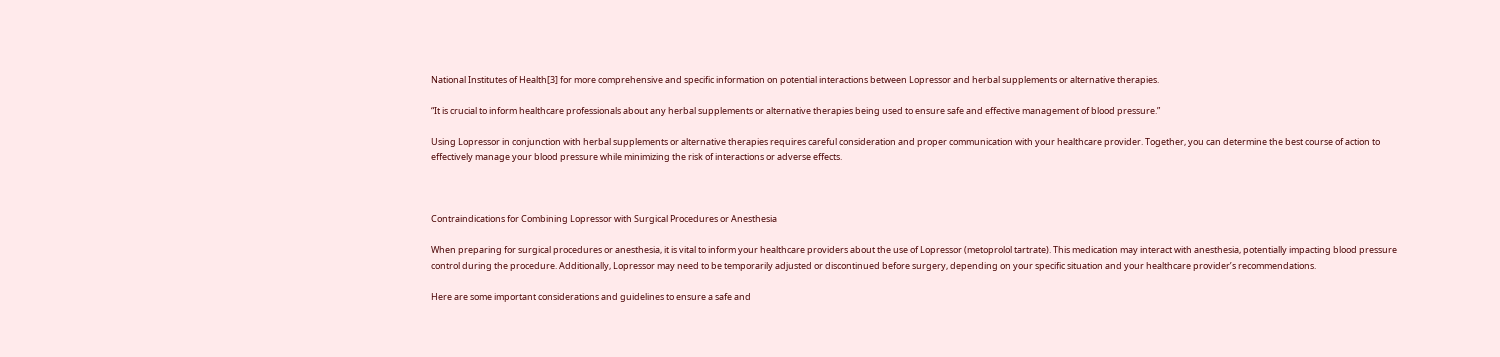National Institutes of Health[3] for more comprehensive and specific information on potential interactions between Lopressor and herbal supplements or alternative therapies.

“It is crucial to inform healthcare professionals about any herbal supplements or alternative therapies being used to ensure safe and effective management of blood pressure.”

Using Lopressor in conjunction with herbal supplements or alternative therapies requires careful consideration and proper communication with your healthcare provider. Together, you can determine the best course of action to effectively manage your blood pressure while minimizing the risk of interactions or adverse effects.



Contraindications for Combining Lopressor with Surgical Procedures or Anesthesia

When preparing for surgical procedures or anesthesia, it is vital to inform your healthcare providers about the use of Lopressor (metoprolol tartrate). This medication may interact with anesthesia, potentially impacting blood pressure control during the procedure. Additionally, Lopressor may need to be temporarily adjusted or discontinued before surgery, depending on your specific situation and your healthcare provider’s recommendations.

Here are some important considerations and guidelines to ensure a safe and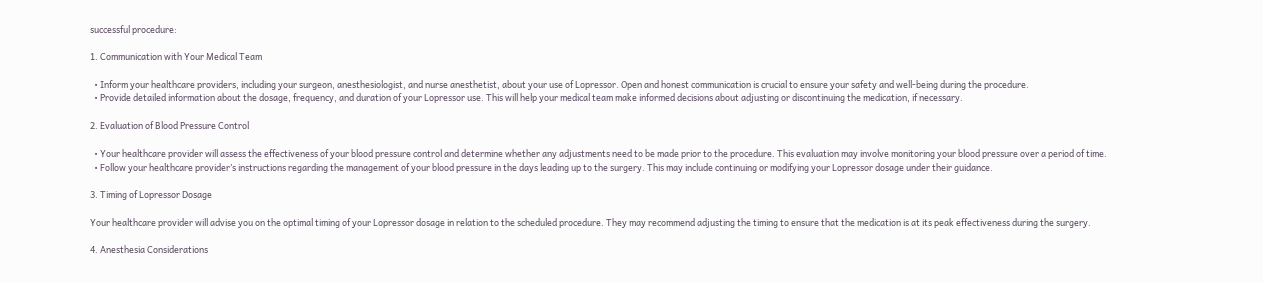successful procedure:

1. Communication with Your Medical Team

  • Inform your healthcare providers, including your surgeon, anesthesiologist, and nurse anesthetist, about your use of Lopressor. Open and honest communication is crucial to ensure your safety and well-being during the procedure.
  • Provide detailed information about the dosage, frequency, and duration of your Lopressor use. This will help your medical team make informed decisions about adjusting or discontinuing the medication, if necessary.

2. Evaluation of Blood Pressure Control

  • Your healthcare provider will assess the effectiveness of your blood pressure control and determine whether any adjustments need to be made prior to the procedure. This evaluation may involve monitoring your blood pressure over a period of time.
  • Follow your healthcare provider’s instructions regarding the management of your blood pressure in the days leading up to the surgery. This may include continuing or modifying your Lopressor dosage under their guidance.

3. Timing of Lopressor Dosage

Your healthcare provider will advise you on the optimal timing of your Lopressor dosage in relation to the scheduled procedure. They may recommend adjusting the timing to ensure that the medication is at its peak effectiveness during the surgery.

4. Anesthesia Considerations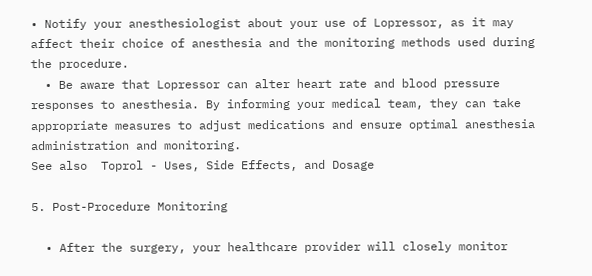• Notify your anesthesiologist about your use of Lopressor, as it may affect their choice of anesthesia and the monitoring methods used during the procedure.
  • Be aware that Lopressor can alter heart rate and blood pressure responses to anesthesia. By informing your medical team, they can take appropriate measures to adjust medications and ensure optimal anesthesia administration and monitoring.
See also  Toprol - Uses, Side Effects, and Dosage

5. Post-Procedure Monitoring

  • After the surgery, your healthcare provider will closely monitor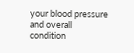your blood pressure and overall condition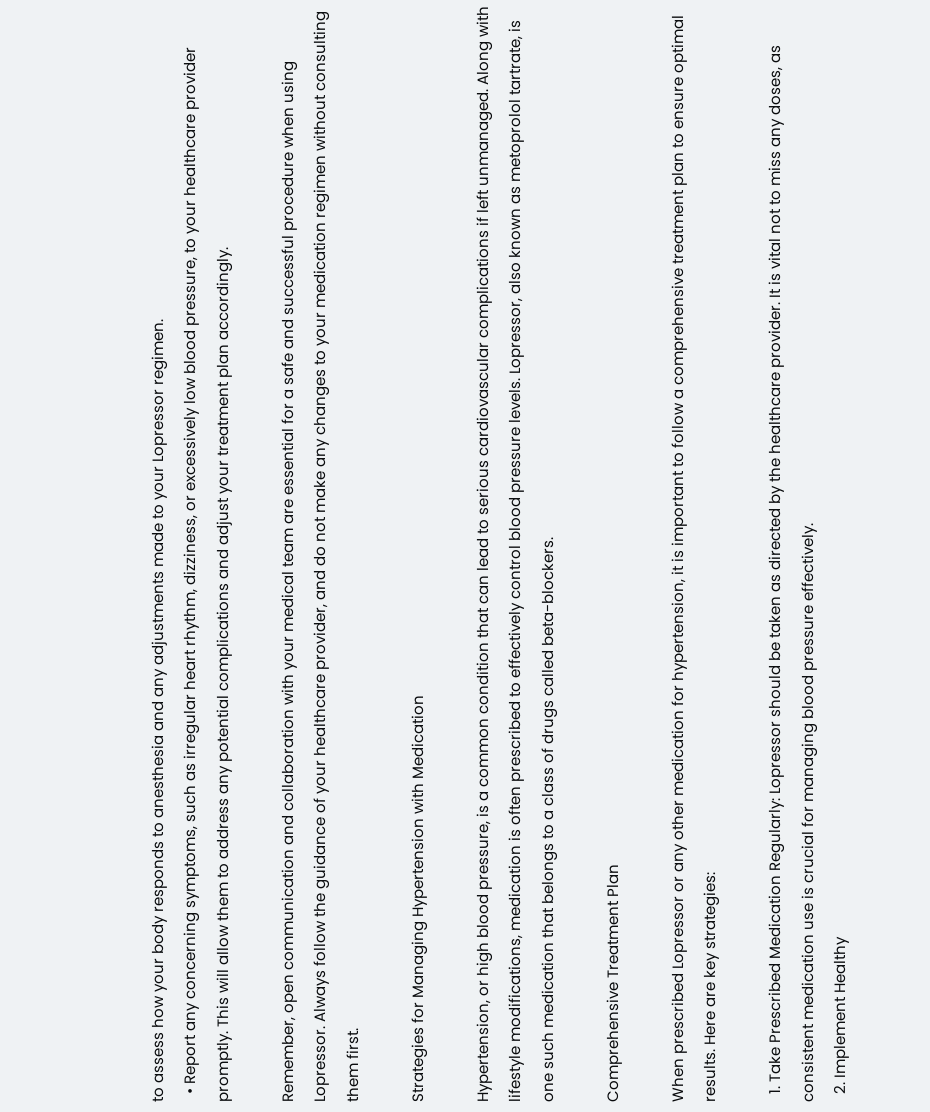to assess how your body responds to anesthesia and any adjustments made to your Lopressor regimen.
  • Report any concerning symptoms, such as irregular heart rhythm, dizziness, or excessively low blood pressure, to your healthcare provider promptly. This will allow them to address any potential complications and adjust your treatment plan accordingly.

Remember, open communication and collaboration with your medical team are essential for a safe and successful procedure when using Lopressor. Always follow the guidance of your healthcare provider, and do not make any changes to your medication regimen without consulting them first.

Strategies for Managing Hypertension with Medication

Hypertension, or high blood pressure, is a common condition that can lead to serious cardiovascular complications if left unmanaged. Along with lifestyle modifications, medication is often prescribed to effectively control blood pressure levels. Lopressor, also known as metoprolol tartrate, is one such medication that belongs to a class of drugs called beta-blockers.

Comprehensive Treatment Plan

When prescribed Lopressor or any other medication for hypertension, it is important to follow a comprehensive treatment plan to ensure optimal results. Here are key strategies:

  1. Take Prescribed Medication Regularly: Lopressor should be taken as directed by the healthcare provider. It is vital not to miss any doses, as consistent medication use is crucial for managing blood pressure effectively.
  2. Implement Healthy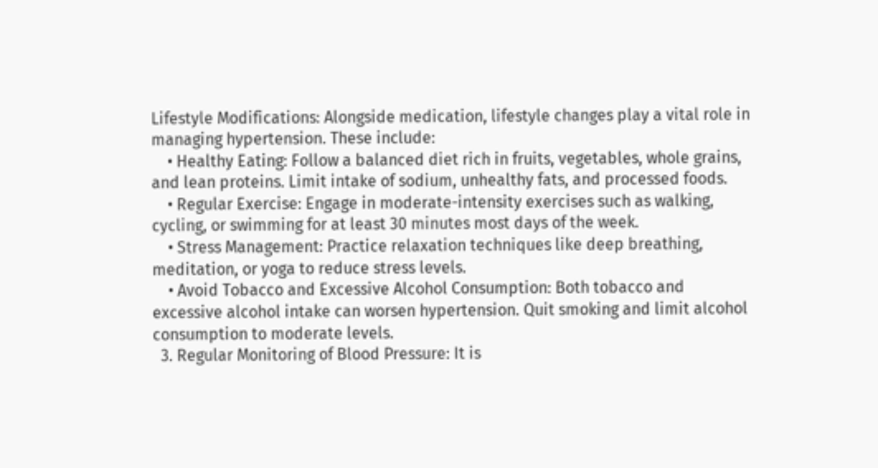Lifestyle Modifications: Alongside medication, lifestyle changes play a vital role in managing hypertension. These include:
    • Healthy Eating: Follow a balanced diet rich in fruits, vegetables, whole grains, and lean proteins. Limit intake of sodium, unhealthy fats, and processed foods.
    • Regular Exercise: Engage in moderate-intensity exercises such as walking, cycling, or swimming for at least 30 minutes most days of the week.
    • Stress Management: Practice relaxation techniques like deep breathing, meditation, or yoga to reduce stress levels.
    • Avoid Tobacco and Excessive Alcohol Consumption: Both tobacco and excessive alcohol intake can worsen hypertension. Quit smoking and limit alcohol consumption to moderate levels.
  3. Regular Monitoring of Blood Pressure: It is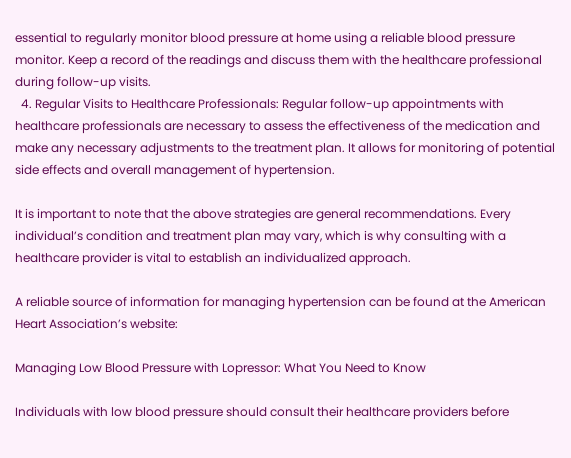essential to regularly monitor blood pressure at home using a reliable blood pressure monitor. Keep a record of the readings and discuss them with the healthcare professional during follow-up visits.
  4. Regular Visits to Healthcare Professionals: Regular follow-up appointments with healthcare professionals are necessary to assess the effectiveness of the medication and make any necessary adjustments to the treatment plan. It allows for monitoring of potential side effects and overall management of hypertension.

It is important to note that the above strategies are general recommendations. Every individual’s condition and treatment plan may vary, which is why consulting with a healthcare provider is vital to establish an individualized approach.

A reliable source of information for managing hypertension can be found at the American Heart Association’s website:

Managing Low Blood Pressure with Lopressor: What You Need to Know

Individuals with low blood pressure should consult their healthcare providers before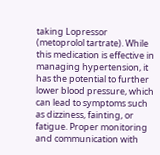taking Lopressor (metoprolol tartrate). While this medication is effective in managing hypertension, it has the potential to further lower blood pressure, which can lead to symptoms such as dizziness, fainting, or fatigue. Proper monitoring and communication with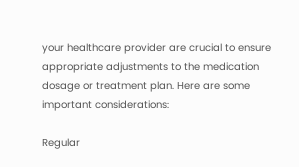your healthcare provider are crucial to ensure appropriate adjustments to the medication dosage or treatment plan. Here are some important considerations:

Regular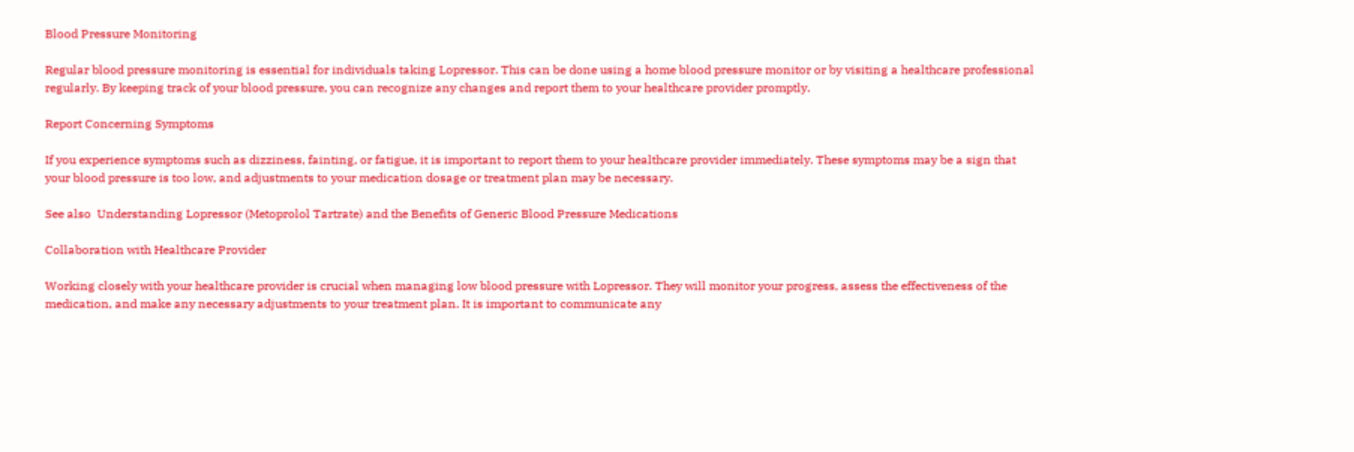Blood Pressure Monitoring

Regular blood pressure monitoring is essential for individuals taking Lopressor. This can be done using a home blood pressure monitor or by visiting a healthcare professional regularly. By keeping track of your blood pressure, you can recognize any changes and report them to your healthcare provider promptly.

Report Concerning Symptoms

If you experience symptoms such as dizziness, fainting, or fatigue, it is important to report them to your healthcare provider immediately. These symptoms may be a sign that your blood pressure is too low, and adjustments to your medication dosage or treatment plan may be necessary.

See also  Understanding Lopressor (Metoprolol Tartrate) and the Benefits of Generic Blood Pressure Medications

Collaboration with Healthcare Provider

Working closely with your healthcare provider is crucial when managing low blood pressure with Lopressor. They will monitor your progress, assess the effectiveness of the medication, and make any necessary adjustments to your treatment plan. It is important to communicate any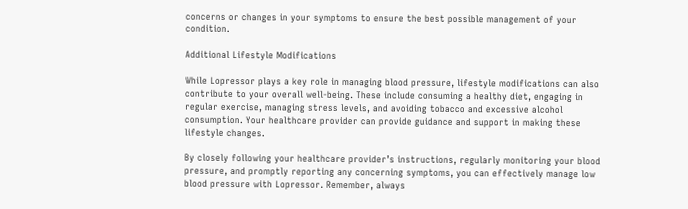concerns or changes in your symptoms to ensure the best possible management of your condition.

Additional Lifestyle Modifications

While Lopressor plays a key role in managing blood pressure, lifestyle modifications can also contribute to your overall well-being. These include consuming a healthy diet, engaging in regular exercise, managing stress levels, and avoiding tobacco and excessive alcohol consumption. Your healthcare provider can provide guidance and support in making these lifestyle changes.

By closely following your healthcare provider’s instructions, regularly monitoring your blood pressure, and promptly reporting any concerning symptoms, you can effectively manage low blood pressure with Lopressor. Remember, always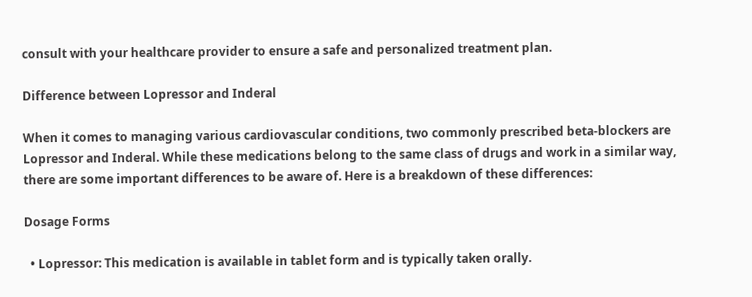consult with your healthcare provider to ensure a safe and personalized treatment plan.

Difference between Lopressor and Inderal

When it comes to managing various cardiovascular conditions, two commonly prescribed beta-blockers are Lopressor and Inderal. While these medications belong to the same class of drugs and work in a similar way, there are some important differences to be aware of. Here is a breakdown of these differences:

Dosage Forms

  • Lopressor: This medication is available in tablet form and is typically taken orally.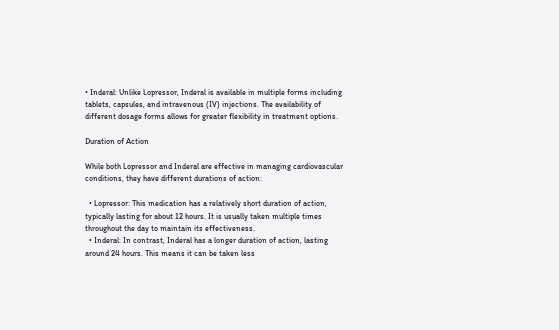• Inderal: Unlike Lopressor, Inderal is available in multiple forms including tablets, capsules, and intravenous (IV) injections. The availability of different dosage forms allows for greater flexibility in treatment options.

Duration of Action

While both Lopressor and Inderal are effective in managing cardiovascular conditions, they have different durations of action:

  • Lopressor: This medication has a relatively short duration of action, typically lasting for about 12 hours. It is usually taken multiple times throughout the day to maintain its effectiveness.
  • Inderal: In contrast, Inderal has a longer duration of action, lasting around 24 hours. This means it can be taken less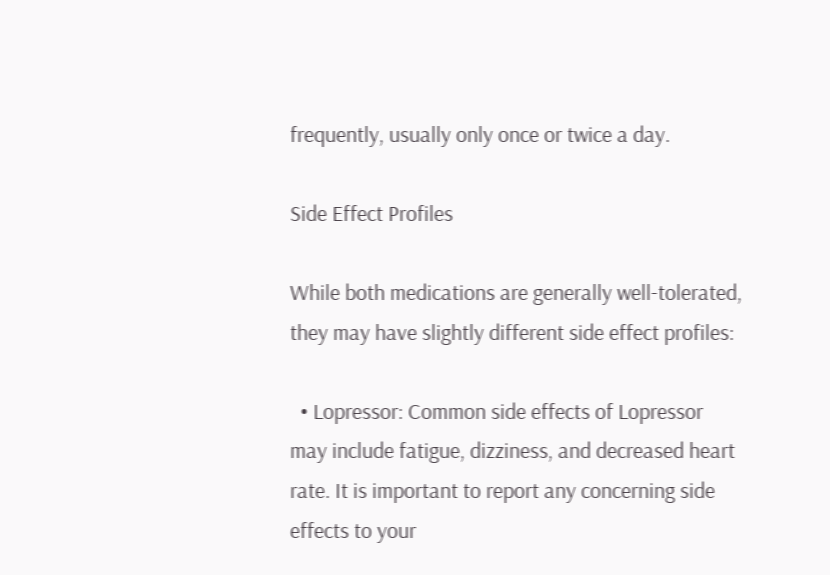frequently, usually only once or twice a day.

Side Effect Profiles

While both medications are generally well-tolerated, they may have slightly different side effect profiles:

  • Lopressor: Common side effects of Lopressor may include fatigue, dizziness, and decreased heart rate. It is important to report any concerning side effects to your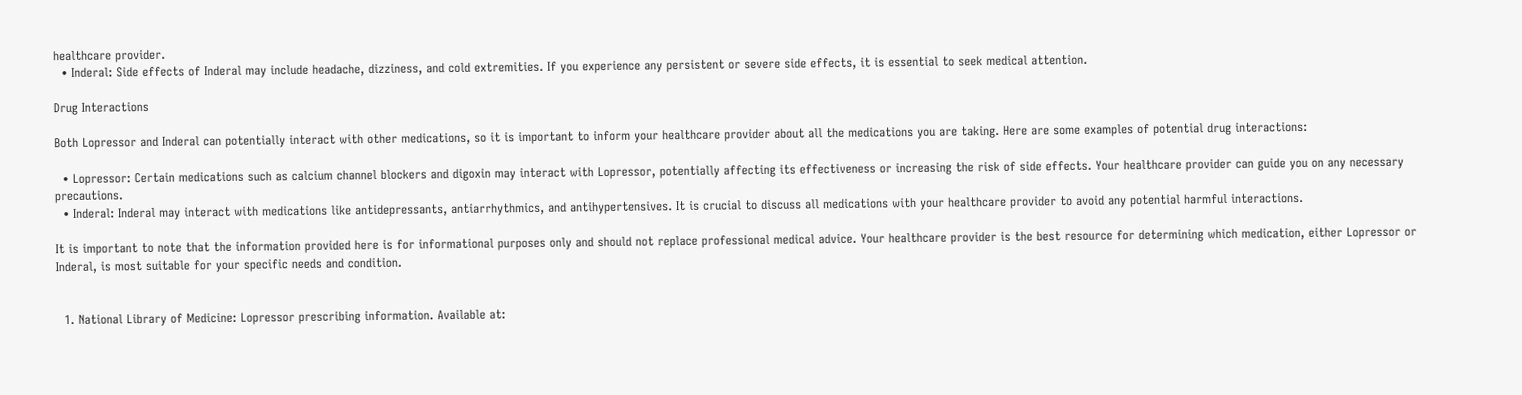healthcare provider.
  • Inderal: Side effects of Inderal may include headache, dizziness, and cold extremities. If you experience any persistent or severe side effects, it is essential to seek medical attention.

Drug Interactions

Both Lopressor and Inderal can potentially interact with other medications, so it is important to inform your healthcare provider about all the medications you are taking. Here are some examples of potential drug interactions:

  • Lopressor: Certain medications such as calcium channel blockers and digoxin may interact with Lopressor, potentially affecting its effectiveness or increasing the risk of side effects. Your healthcare provider can guide you on any necessary precautions.
  • Inderal: Inderal may interact with medications like antidepressants, antiarrhythmics, and antihypertensives. It is crucial to discuss all medications with your healthcare provider to avoid any potential harmful interactions.

It is important to note that the information provided here is for informational purposes only and should not replace professional medical advice. Your healthcare provider is the best resource for determining which medication, either Lopressor or Inderal, is most suitable for your specific needs and condition.


  1. National Library of Medicine: Lopressor prescribing information. Available at: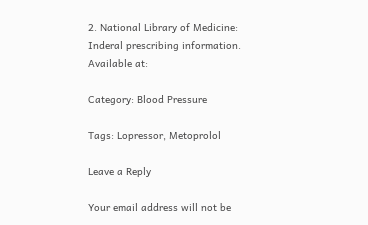2. National Library of Medicine: Inderal prescribing information. Available at:

Category: Blood Pressure

Tags: Lopressor, Metoprolol

Leave a Reply

Your email address will not be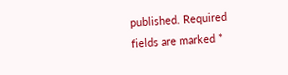published. Required fields are marked *